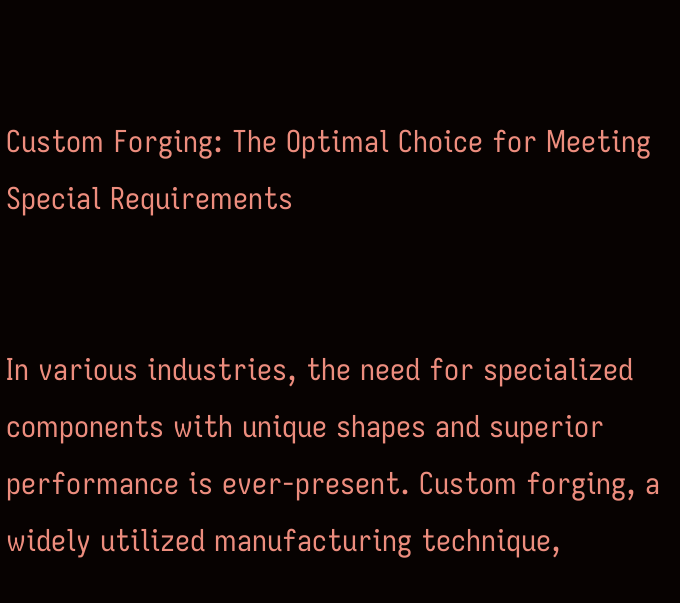Custom Forging: The Optimal Choice for Meeting Special Requirements


In various industries, the need for specialized components with unique shapes and superior performance is ever-present. Custom forging, a widely utilized manufacturing technique,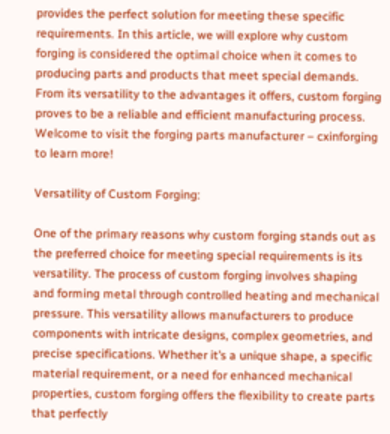provides the perfect solution for meeting these specific requirements. In this article, we will explore why custom forging is considered the optimal choice when it comes to producing parts and products that meet special demands. From its versatility to the advantages it offers, custom forging proves to be a reliable and efficient manufacturing process. Welcome to visit the forging parts manufacturer – cxinforging to learn more!

Versatility of Custom Forging:

One of the primary reasons why custom forging stands out as the preferred choice for meeting special requirements is its versatility. The process of custom forging involves shaping and forming metal through controlled heating and mechanical pressure. This versatility allows manufacturers to produce components with intricate designs, complex geometries, and precise specifications. Whether it’s a unique shape, a specific material requirement, or a need for enhanced mechanical properties, custom forging offers the flexibility to create parts that perfectly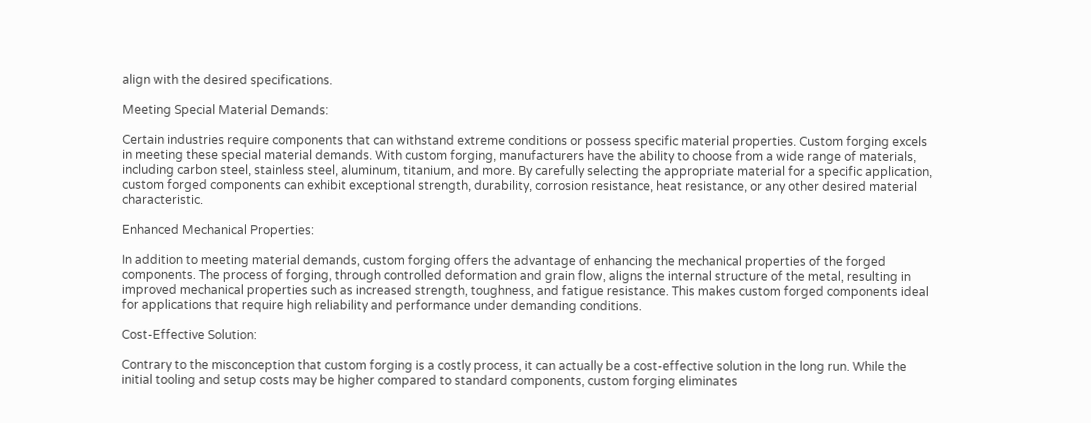align with the desired specifications.

Meeting Special Material Demands:

Certain industries require components that can withstand extreme conditions or possess specific material properties. Custom forging excels in meeting these special material demands. With custom forging, manufacturers have the ability to choose from a wide range of materials, including carbon steel, stainless steel, aluminum, titanium, and more. By carefully selecting the appropriate material for a specific application, custom forged components can exhibit exceptional strength, durability, corrosion resistance, heat resistance, or any other desired material characteristic.

Enhanced Mechanical Properties:

In addition to meeting material demands, custom forging offers the advantage of enhancing the mechanical properties of the forged components. The process of forging, through controlled deformation and grain flow, aligns the internal structure of the metal, resulting in improved mechanical properties such as increased strength, toughness, and fatigue resistance. This makes custom forged components ideal for applications that require high reliability and performance under demanding conditions.

Cost-Effective Solution:

Contrary to the misconception that custom forging is a costly process, it can actually be a cost-effective solution in the long run. While the initial tooling and setup costs may be higher compared to standard components, custom forging eliminates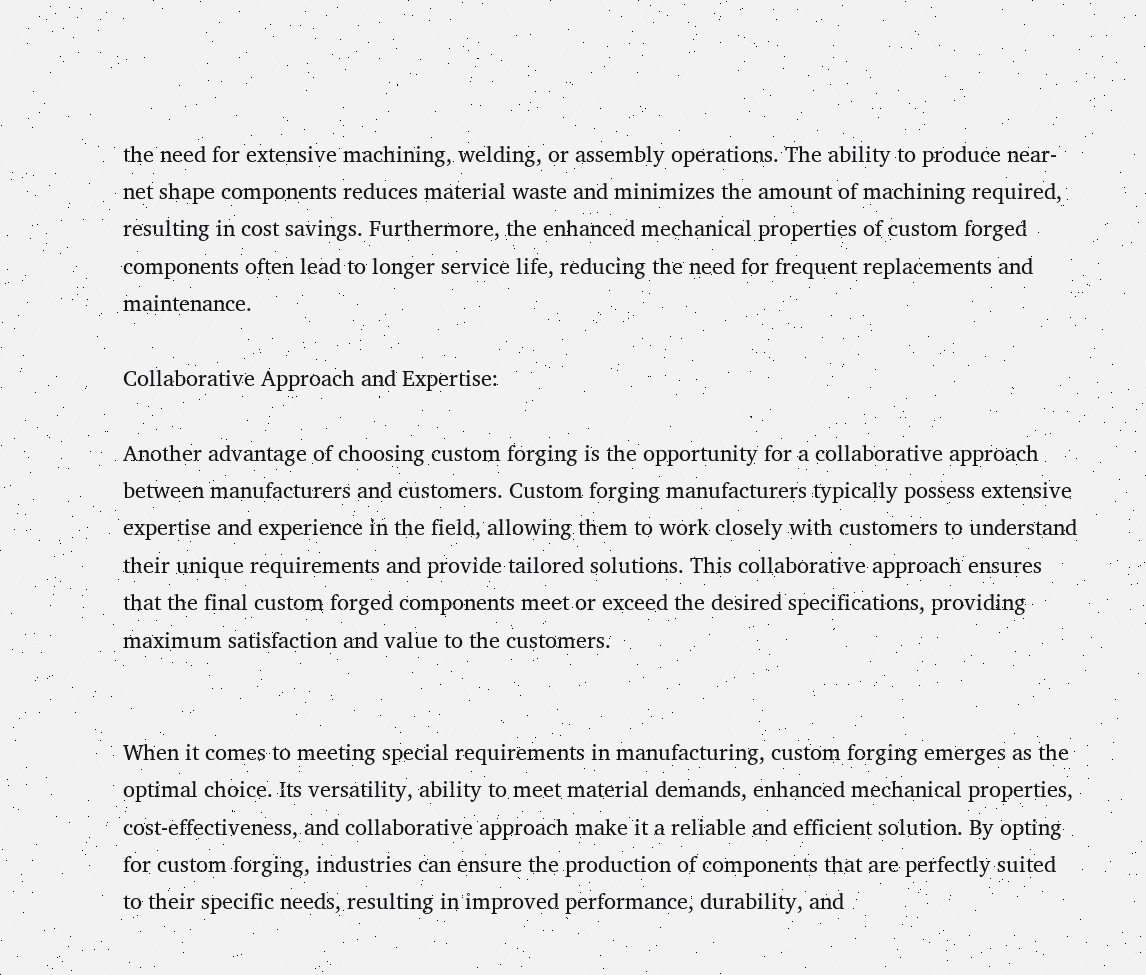the need for extensive machining, welding, or assembly operations. The ability to produce near-net shape components reduces material waste and minimizes the amount of machining required, resulting in cost savings. Furthermore, the enhanced mechanical properties of custom forged components often lead to longer service life, reducing the need for frequent replacements and maintenance.

Collaborative Approach and Expertise:

Another advantage of choosing custom forging is the opportunity for a collaborative approach between manufacturers and customers. Custom forging manufacturers typically possess extensive expertise and experience in the field, allowing them to work closely with customers to understand their unique requirements and provide tailored solutions. This collaborative approach ensures that the final custom forged components meet or exceed the desired specifications, providing maximum satisfaction and value to the customers.


When it comes to meeting special requirements in manufacturing, custom forging emerges as the optimal choice. Its versatility, ability to meet material demands, enhanced mechanical properties, cost-effectiveness, and collaborative approach make it a reliable and efficient solution. By opting for custom forging, industries can ensure the production of components that are perfectly suited to their specific needs, resulting in improved performance, durability, and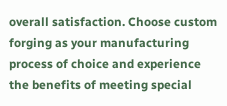overall satisfaction. Choose custom forging as your manufacturing process of choice and experience the benefits of meeting special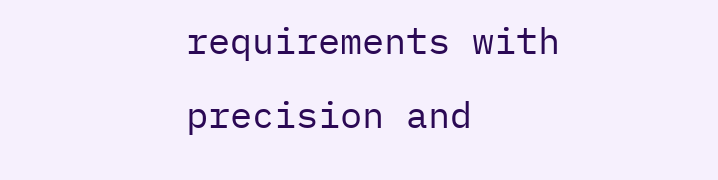requirements with precision and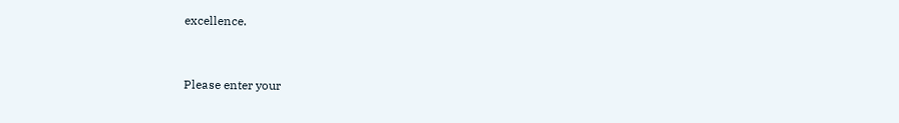excellence.


Please enter your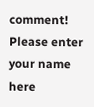comment!
Please enter your name here